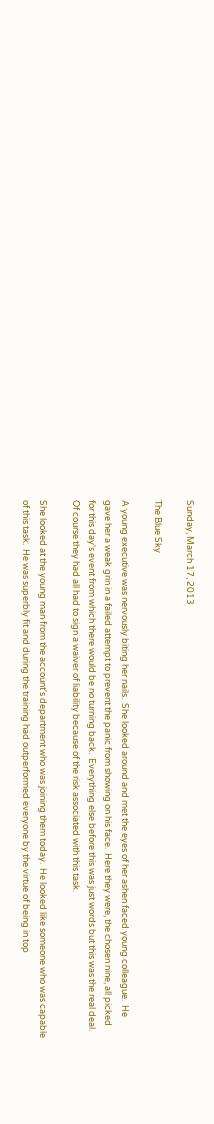Sunday, March 17, 2013

The Blue Sky

A young executive was nervously biting her nails.  She looked around and met the eyes of her ashen faced young colleague.  He gave her a weak grin in a failed attempt to prevent the panic from showing on his face.  Here they were, the chosen nine, all picked for this day's event from which there would be no turning back.  Everything else before this was just words but this was the real deal.  Of course they had all had to sign a waiver of liability because of the risk associated with this task.

She looked at the young man from the account's department who was joining them today.  He looked like someone who was capable of this task.  He was superbly fit and during the training had outperformed everyone by the virtue of being in top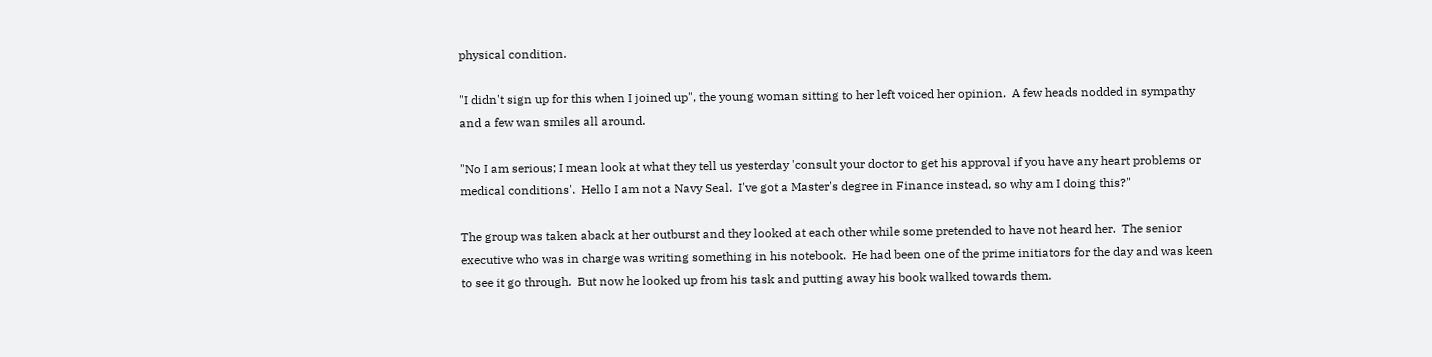physical condition.

"I didn't sign up for this when I joined up", the young woman sitting to her left voiced her opinion.  A few heads nodded in sympathy and a few wan smiles all around.

"No I am serious; I mean look at what they tell us yesterday 'consult your doctor to get his approval if you have any heart problems or medical conditions'.  Hello I am not a Navy Seal.  I've got a Master's degree in Finance instead, so why am I doing this?"

The group was taken aback at her outburst and they looked at each other while some pretended to have not heard her.  The senior executive who was in charge was writing something in his notebook.  He had been one of the prime initiators for the day and was keen to see it go through.  But now he looked up from his task and putting away his book walked towards them.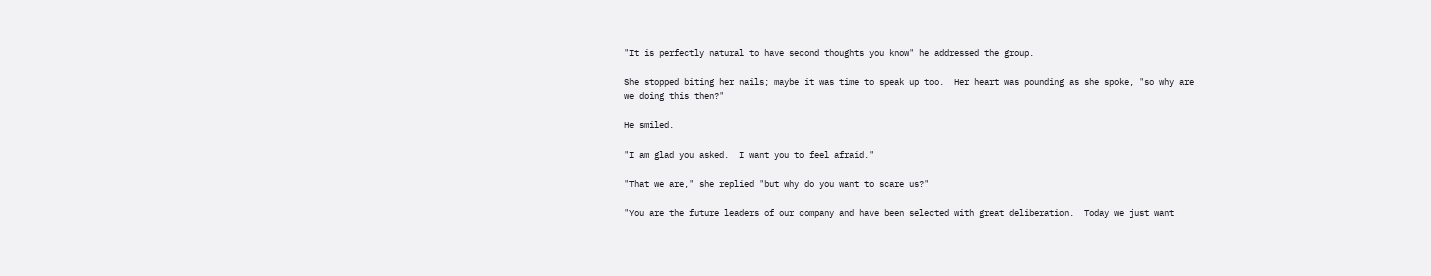"It is perfectly natural to have second thoughts you know" he addressed the group.

She stopped biting her nails; maybe it was time to speak up too.  Her heart was pounding as she spoke, "so why are we doing this then?"

He smiled.

"I am glad you asked.  I want you to feel afraid."

"That we are," she replied "but why do you want to scare us?"

"You are the future leaders of our company and have been selected with great deliberation.  Today we just want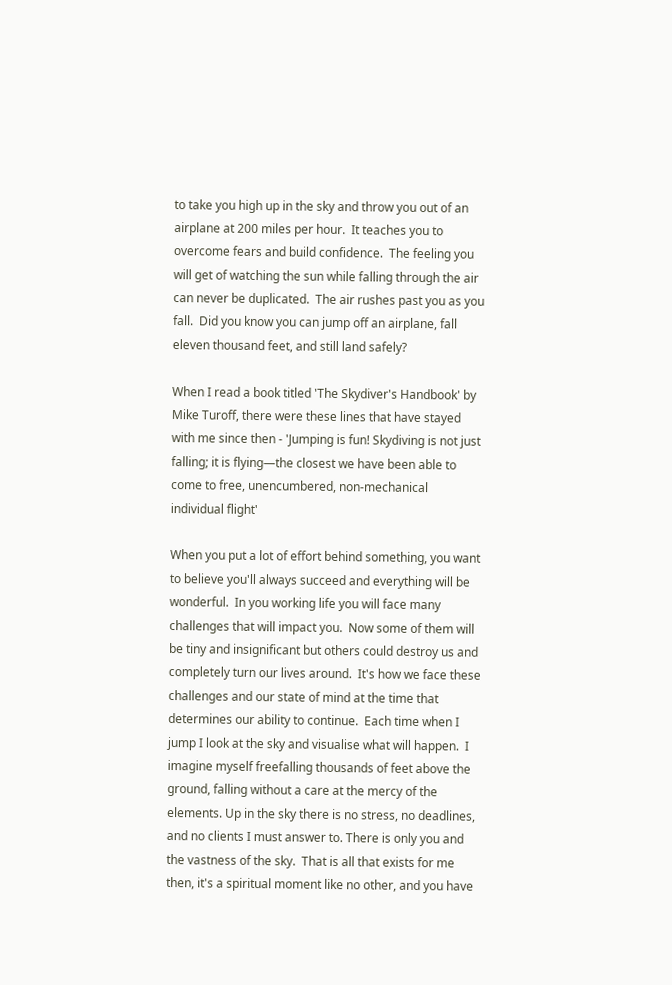to take you high up in the sky and throw you out of an airplane at 200 miles per hour.  It teaches you to overcome fears and build confidence.  The feeling you will get of watching the sun while falling through the air can never be duplicated.  The air rushes past you as you fall.  Did you know you can jump off an airplane, fall eleven thousand feet, and still land safely?

When I read a book titled 'The Skydiver's Handbook' by Mike Turoff, there were these lines that have stayed with me since then - 'Jumping is fun! Skydiving is not just falling; it is flying—the closest we have been able to come to free, unencumbered, non-mechanical individual flight'

When you put a lot of effort behind something, you want to believe you'll always succeed and everything will be wonderful.  In you working life you will face many challenges that will impact you.  Now some of them will be tiny and insignificant but others could destroy us and completely turn our lives around.  It's how we face these challenges and our state of mind at the time that determines our ability to continue.  Each time when I jump I look at the sky and visualise what will happen.  I imagine myself freefalling thousands of feet above the ground, falling without a care at the mercy of the elements. Up in the sky there is no stress, no deadlines, and no clients I must answer to. There is only you and the vastness of the sky.  That is all that exists for me then, it's a spiritual moment like no other, and you have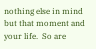nothing else in mind but that moment and your life.  So are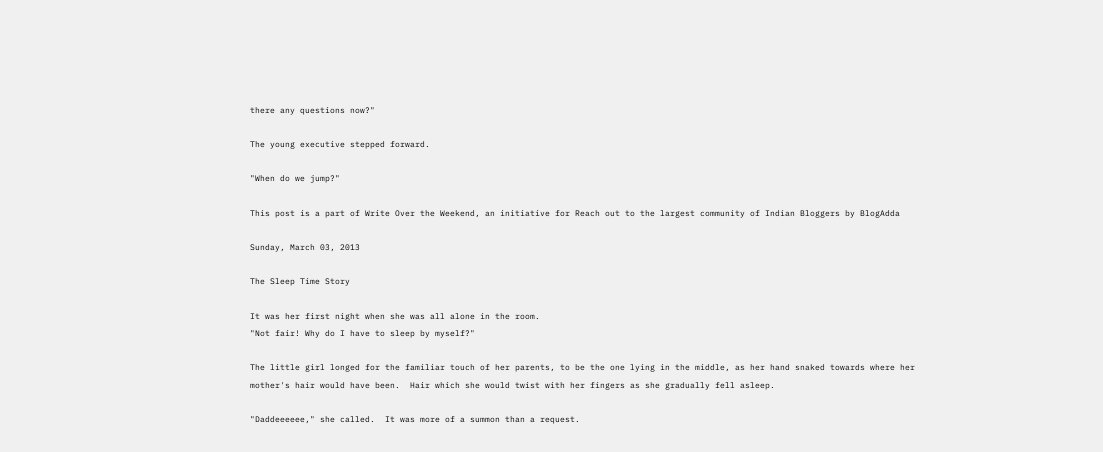there any questions now?"

The young executive stepped forward.

"When do we jump?"

This post is a part of Write Over the Weekend, an initiative for Reach out to the largest community of Indian Bloggers by BlogAdda

Sunday, March 03, 2013

The Sleep Time Story

It was her first night when she was all alone in the room.
"Not fair! Why do I have to sleep by myself?"

The little girl longed for the familiar touch of her parents, to be the one lying in the middle, as her hand snaked towards where her mother's hair would have been.  Hair which she would twist with her fingers as she gradually fell asleep.

"Daddeeeeee," she called.  It was more of a summon than a request.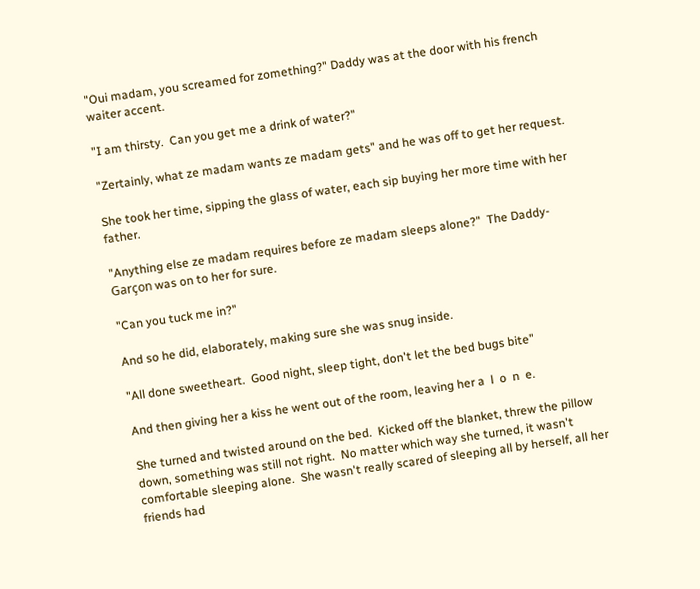"Oui madam, you screamed for zomething?" Daddy was at the door with his french waiter accent.

"I am thirsty.  Can you get me a drink of water?"

"Zertainly, what ze madam wants ze madam gets" and he was off to get her request.

She took her time, sipping the glass of water, each sip buying her more time with her father.

"Anything else ze madam requires before ze madam sleeps alone?"  The Daddy-Garçon was on to her for sure.

"Can you tuck me in?"

And so he did, elaborately, making sure she was snug inside.

"All done sweetheart.  Good night, sleep tight, don't let the bed bugs bite"

And then giving her a kiss he went out of the room, leaving her a  l  o  n  e.

She turned and twisted around on the bed.  Kicked off the blanket, threw the pillow down, something was still not right.  No matter which way she turned, it wasn't comfortable sleeping alone.  She wasn't really scared of sleeping all by herself, all her friends had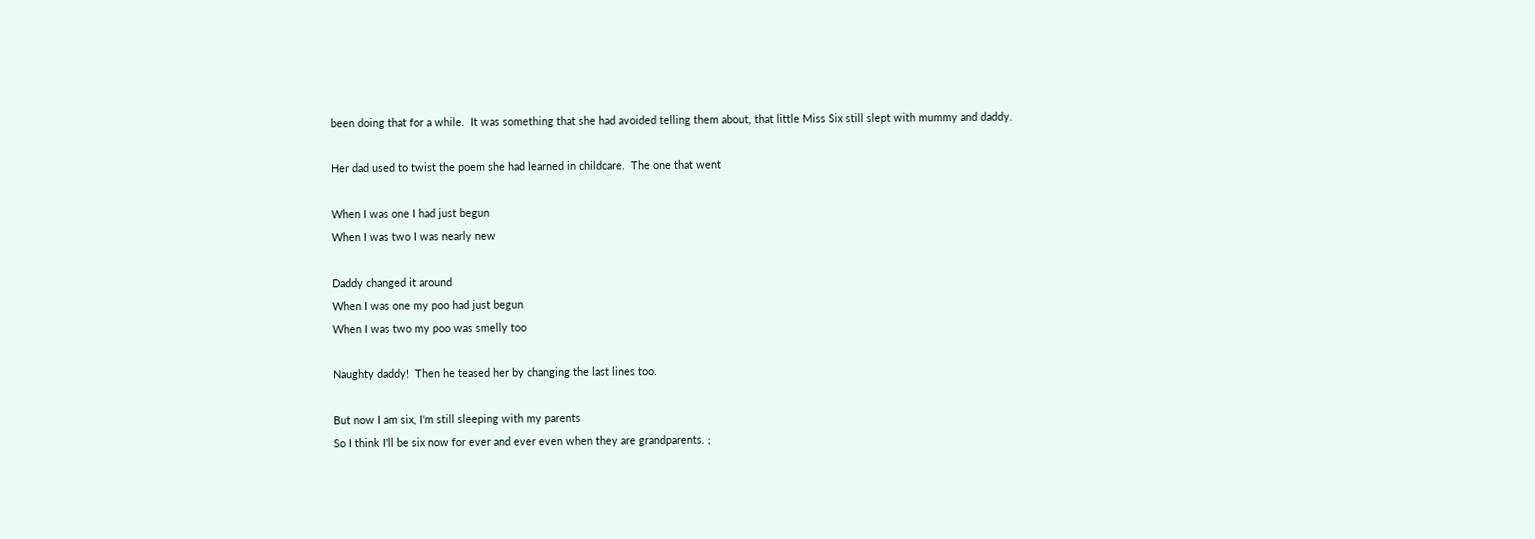been doing that for a while.  It was something that she had avoided telling them about, that little Miss Six still slept with mummy and daddy.

Her dad used to twist the poem she had learned in childcare.  The one that went

When I was one I had just begun
When I was two I was nearly new

Daddy changed it around
When I was one my poo had just begun
When I was two my poo was smelly too

Naughty daddy!  Then he teased her by changing the last lines too.

But now I am six, I'm still sleeping with my parents
So I think I'll be six now for ever and ever even when they are grandparents. ;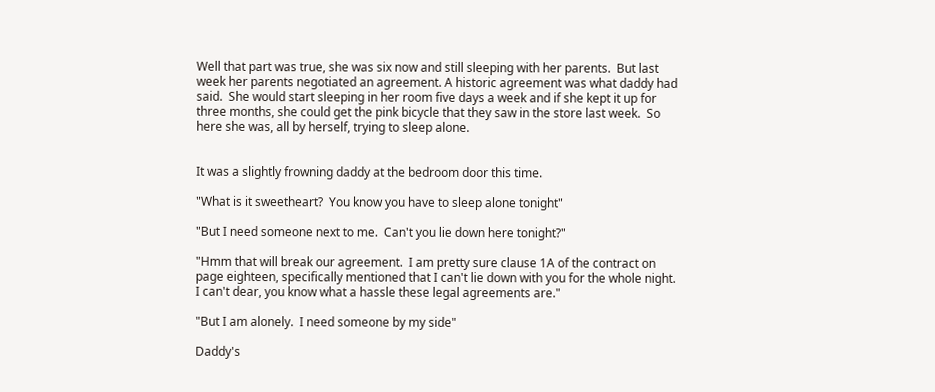Well that part was true, she was six now and still sleeping with her parents.  But last week her parents negotiated an agreement. A historic agreement was what daddy had said.  She would start sleeping in her room five days a week and if she kept it up for three months, she could get the pink bicycle that they saw in the store last week.  So here she was, all by herself, trying to sleep alone.


It was a slightly frowning daddy at the bedroom door this time.

"What is it sweetheart?  You know you have to sleep alone tonight"

"But I need someone next to me.  Can't you lie down here tonight?"

"Hmm that will break our agreement.  I am pretty sure clause 1A of the contract on page eighteen, specifically mentioned that I can't lie down with you for the whole night.  I can't dear, you know what a hassle these legal agreements are."

"But I am alonely.  I need someone by my side"

Daddy's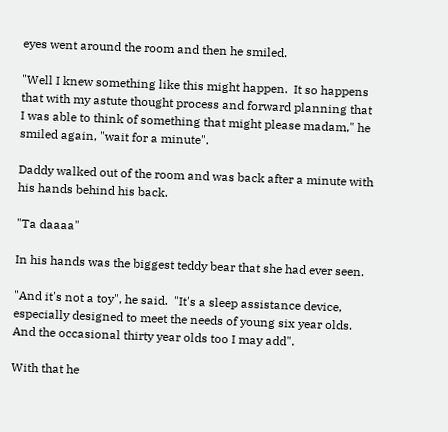eyes went around the room and then he smiled.

"Well I knew something like this might happen.  It so happens that with my astute thought process and forward planning that I was able to think of something that might please madam," he smiled again, "wait for a minute".

Daddy walked out of the room and was back after a minute with his hands behind his back.

"Ta daaaa"

In his hands was the biggest teddy bear that she had ever seen.

"And it's not a toy", he said.  "It's a sleep assistance device, especially designed to meet the needs of young six year olds.  And the occasional thirty year olds too I may add".

With that he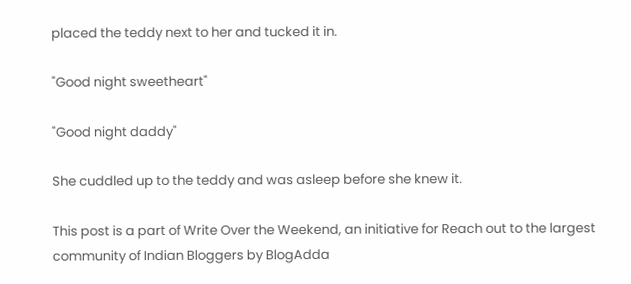placed the teddy next to her and tucked it in.

"Good night sweetheart"

"Good night daddy"

She cuddled up to the teddy and was asleep before she knew it.

This post is a part of Write Over the Weekend, an initiative for Reach out to the largest community of Indian Bloggers by BlogAdda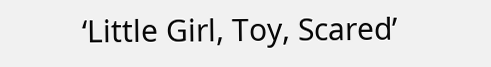‘Little Girl, Toy, Scared’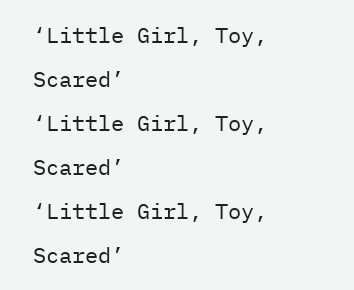‘Little Girl, Toy, Scared’
‘Little Girl, Toy, Scared’
‘Little Girl, Toy, Scared’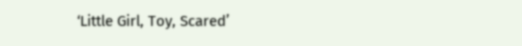‘Little Girl, Toy, Scared’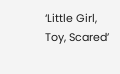‘Little Girl, Toy, Scared’